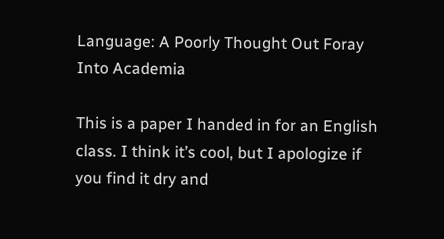Language: A Poorly Thought Out Foray Into Academia

This is a paper I handed in for an English class. I think it’s cool, but I apologize if you find it dry and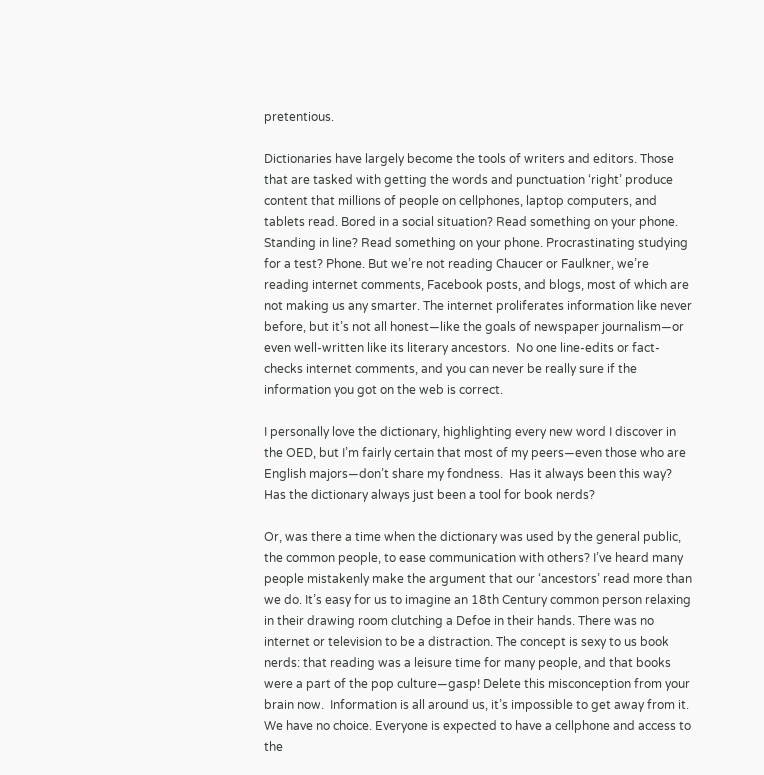pretentious.

Dictionaries have largely become the tools of writers and editors. Those that are tasked with getting the words and punctuation ‘right’ produce content that millions of people on cellphones, laptop computers, and tablets read. Bored in a social situation? Read something on your phone. Standing in line? Read something on your phone. Procrastinating studying for a test? Phone. But we’re not reading Chaucer or Faulkner, we’re reading internet comments, Facebook posts, and blogs, most of which are not making us any smarter. The internet proliferates information like never before, but it’s not all honest—like the goals of newspaper journalism—or even well-written like its literary ancestors.  No one line-edits or fact-checks internet comments, and you can never be really sure if the information you got on the web is correct.

I personally love the dictionary, highlighting every new word I discover in the OED, but I’m fairly certain that most of my peers—even those who are English majors—don’t share my fondness.  Has it always been this way? Has the dictionary always just been a tool for book nerds?

Or, was there a time when the dictionary was used by the general public, the common people, to ease communication with others? I’ve heard many people mistakenly make the argument that our ‘ancestors’ read more than we do. It’s easy for us to imagine an 18th Century common person relaxing in their drawing room clutching a Defoe in their hands. There was no internet or television to be a distraction. The concept is sexy to us book nerds: that reading was a leisure time for many people, and that books were a part of the pop culture—gasp! Delete this misconception from your brain now.  Information is all around us, it’s impossible to get away from it. We have no choice. Everyone is expected to have a cellphone and access to the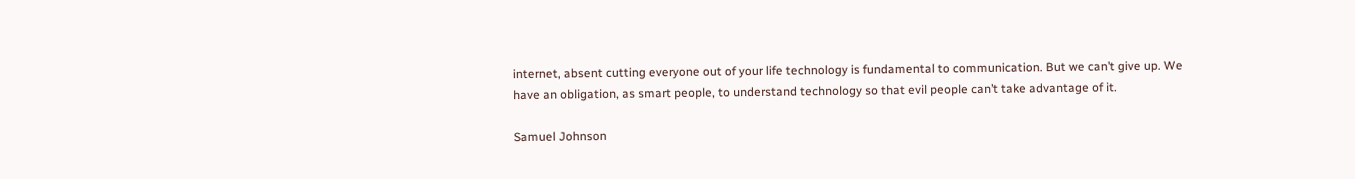internet, absent cutting everyone out of your life technology is fundamental to communication. But we can’t give up. We have an obligation, as smart people, to understand technology so that evil people can’t take advantage of it.

Samuel Johnson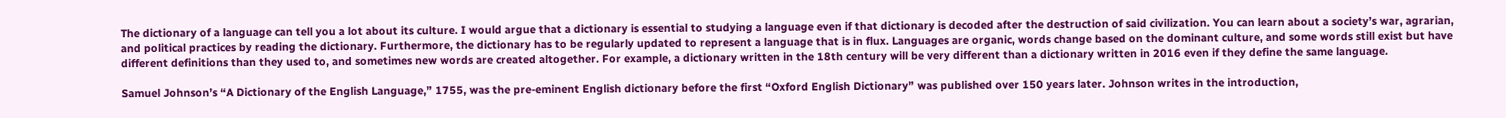The dictionary of a language can tell you a lot about its culture. I would argue that a dictionary is essential to studying a language even if that dictionary is decoded after the destruction of said civilization. You can learn about a society’s war, agrarian, and political practices by reading the dictionary. Furthermore, the dictionary has to be regularly updated to represent a language that is in flux. Languages are organic, words change based on the dominant culture, and some words still exist but have different definitions than they used to, and sometimes new words are created altogether. For example, a dictionary written in the 18th century will be very different than a dictionary written in 2016 even if they define the same language.

Samuel Johnson’s “A Dictionary of the English Language,” 1755, was the pre-eminent English dictionary before the first “Oxford English Dictionary” was published over 150 years later. Johnson writes in the introduction,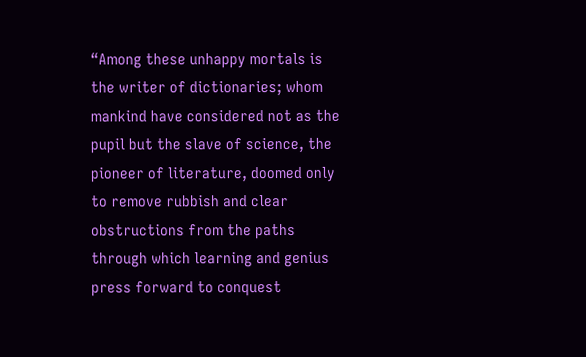“Among these unhappy mortals is the writer of dictionaries; whom mankind have considered not as the pupil but the slave of science, the pioneer of literature, doomed only to remove rubbish and clear obstructions from the paths through which learning and genius press forward to conquest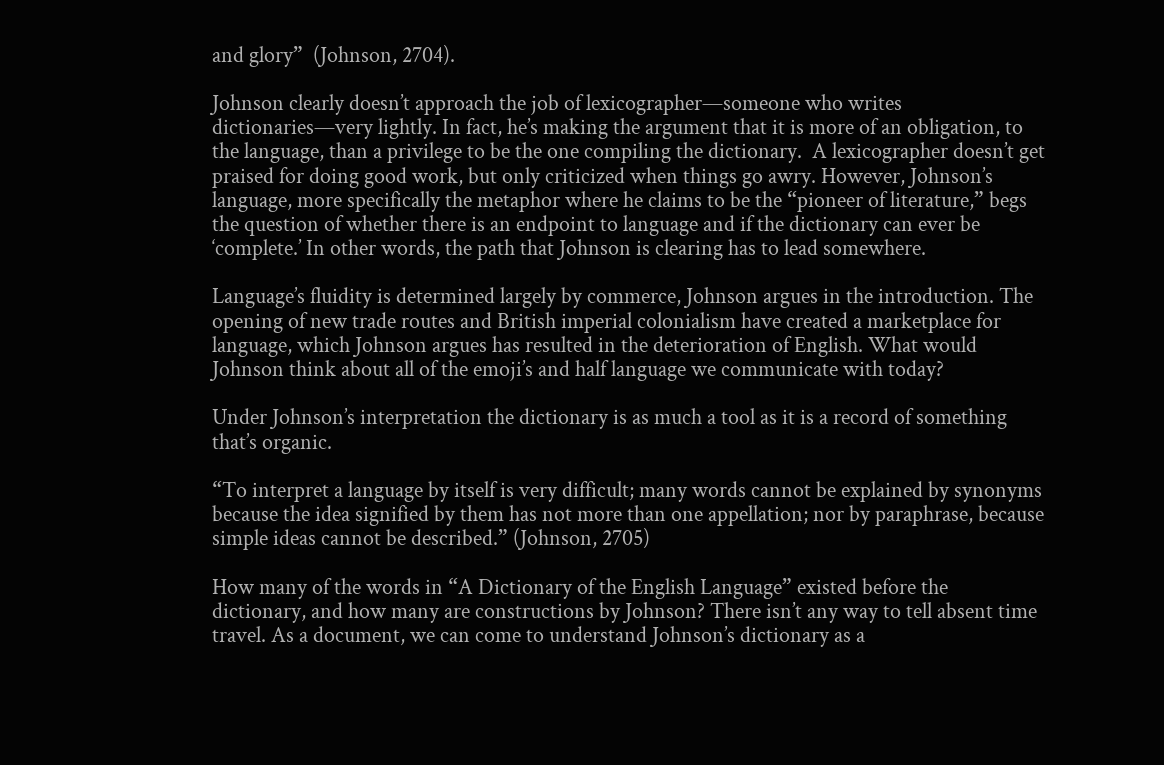and glory”  (Johnson, 2704).

Johnson clearly doesn’t approach the job of lexicographer—someone who writes dictionaries—very lightly. In fact, he’s making the argument that it is more of an obligation, to the language, than a privilege to be the one compiling the dictionary.  A lexicographer doesn’t get praised for doing good work, but only criticized when things go awry. However, Johnson’s language, more specifically the metaphor where he claims to be the “pioneer of literature,” begs the question of whether there is an endpoint to language and if the dictionary can ever be ‘complete.’ In other words, the path that Johnson is clearing has to lead somewhere.

Language’s fluidity is determined largely by commerce, Johnson argues in the introduction. The opening of new trade routes and British imperial colonialism have created a marketplace for language, which Johnson argues has resulted in the deterioration of English. What would Johnson think about all of the emoji’s and half language we communicate with today?

Under Johnson’s interpretation the dictionary is as much a tool as it is a record of something that’s organic.

“To interpret a language by itself is very difficult; many words cannot be explained by synonyms because the idea signified by them has not more than one appellation; nor by paraphrase, because simple ideas cannot be described.” (Johnson, 2705)

How many of the words in “A Dictionary of the English Language” existed before the dictionary, and how many are constructions by Johnson? There isn’t any way to tell absent time travel. As a document, we can come to understand Johnson’s dictionary as a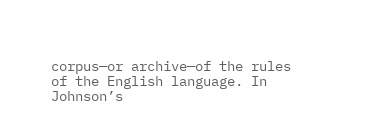corpus—or archive—of the rules of the English language. In Johnson’s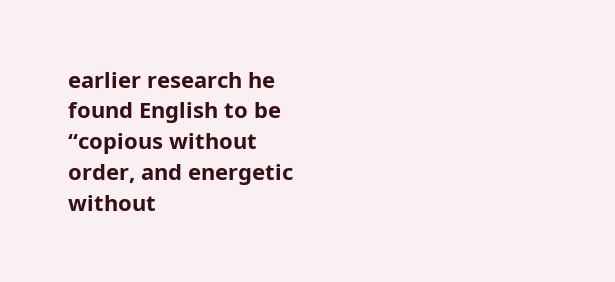earlier research he found English to be “copious without order, and energetic without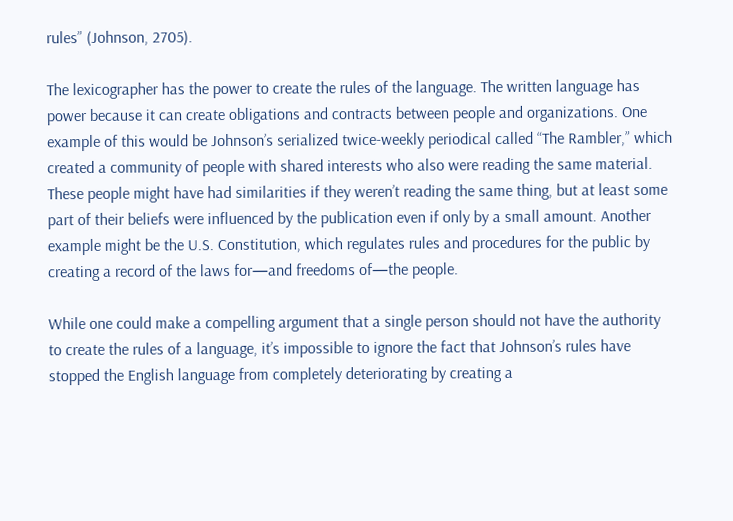rules” (Johnson, 2705).

The lexicographer has the power to create the rules of the language. The written language has power because it can create obligations and contracts between people and organizations. One example of this would be Johnson’s serialized twice-weekly periodical called “The Rambler,” which created a community of people with shared interests who also were reading the same material. These people might have had similarities if they weren’t reading the same thing, but at least some part of their beliefs were influenced by the publication even if only by a small amount. Another example might be the U.S. Constitution, which regulates rules and procedures for the public by creating a record of the laws for—and freedoms of—the people.

While one could make a compelling argument that a single person should not have the authority to create the rules of a language, it’s impossible to ignore the fact that Johnson’s rules have stopped the English language from completely deteriorating by creating a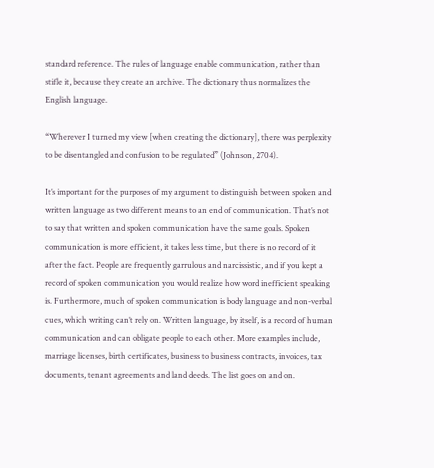standard reference. The rules of language enable communication, rather than stifle it, because they create an archive. The dictionary thus normalizes the English language.

“Wherever I turned my view [when creating the dictionary], there was perplexity to be disentangled and confusion to be regulated” (Johnson, 2704).

It’s important for the purposes of my argument to distinguish between spoken and written language as two different means to an end of communication. That’s not to say that written and spoken communication have the same goals. Spoken communication is more efficient, it takes less time, but there is no record of it after the fact. People are frequently garrulous and narcissistic, and if you kept a record of spoken communication you would realize how word inefficient speaking is. Furthermore, much of spoken communication is body language and non-verbal cues, which writing can’t rely on. Written language, by itself, is a record of human communication and can obligate people to each other. More examples include, marriage licenses, birth certificates, business to business contracts, invoices, tax documents, tenant agreements and land deeds. The list goes on and on.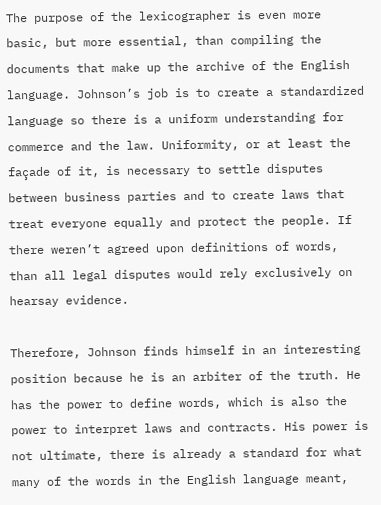The purpose of the lexicographer is even more basic, but more essential, than compiling the documents that make up the archive of the English language. Johnson’s job is to create a standardized language so there is a uniform understanding for commerce and the law. Uniformity, or at least the façade of it, is necessary to settle disputes between business parties and to create laws that treat everyone equally and protect the people. If there weren’t agreed upon definitions of words, than all legal disputes would rely exclusively on hearsay evidence.

Therefore, Johnson finds himself in an interesting position because he is an arbiter of the truth. He has the power to define words, which is also the power to interpret laws and contracts. His power is not ultimate, there is already a standard for what many of the words in the English language meant,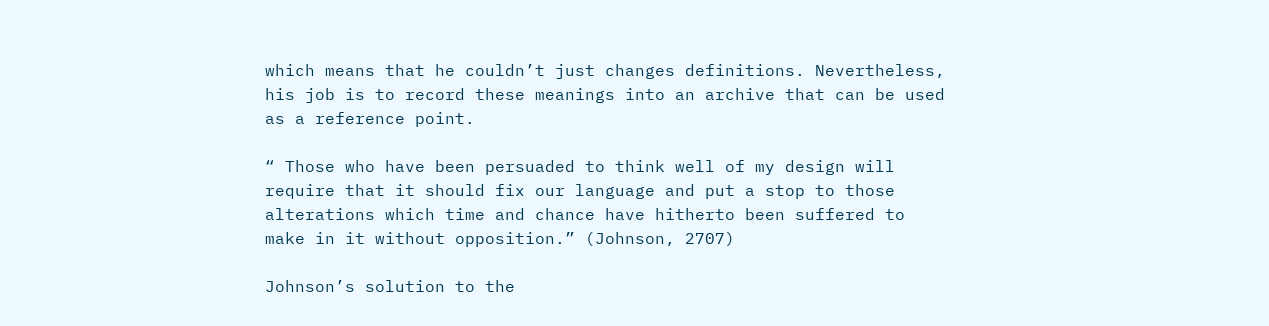which means that he couldn’t just changes definitions. Nevertheless, his job is to record these meanings into an archive that can be used as a reference point.

“ Those who have been persuaded to think well of my design will require that it should fix our language and put a stop to those alterations which time and chance have hitherto been suffered to make in it without opposition.” (Johnson, 2707)

Johnson’s solution to the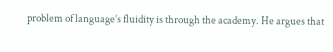problem of language’s fluidity is through the academy. He argues that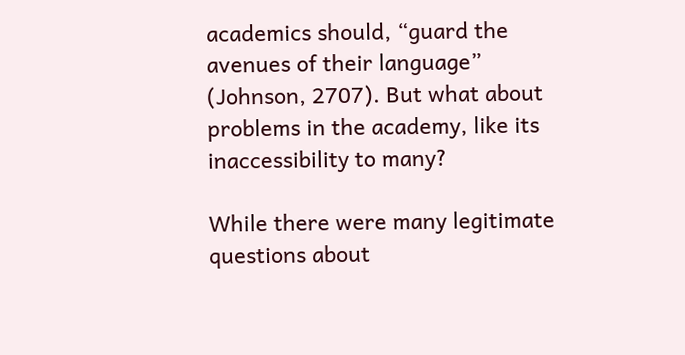academics should, “guard the avenues of their language” (Johnson, 2707). But what about problems in the academy, like its inaccessibility to many?

While there were many legitimate questions about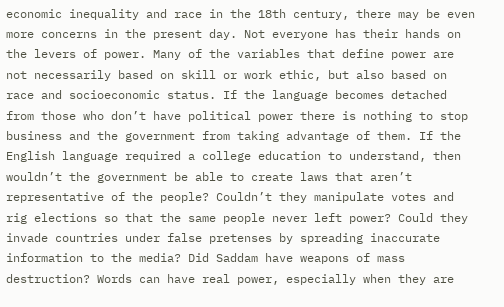economic inequality and race in the 18th century, there may be even more concerns in the present day. Not everyone has their hands on the levers of power. Many of the variables that define power are not necessarily based on skill or work ethic, but also based on race and socioeconomic status. If the language becomes detached from those who don’t have political power there is nothing to stop business and the government from taking advantage of them. If the English language required a college education to understand, then wouldn’t the government be able to create laws that aren’t representative of the people? Couldn’t they manipulate votes and rig elections so that the same people never left power? Could they invade countries under false pretenses by spreading inaccurate information to the media? Did Saddam have weapons of mass destruction? Words can have real power, especially when they are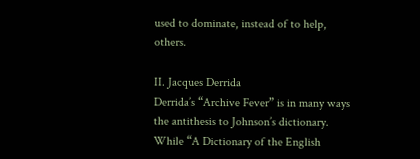used to dominate, instead of to help, others.

II. Jacques Derrida
Derrida’s “Archive Fever” is in many ways the antithesis to Johnson’s dictionary. While “A Dictionary of the English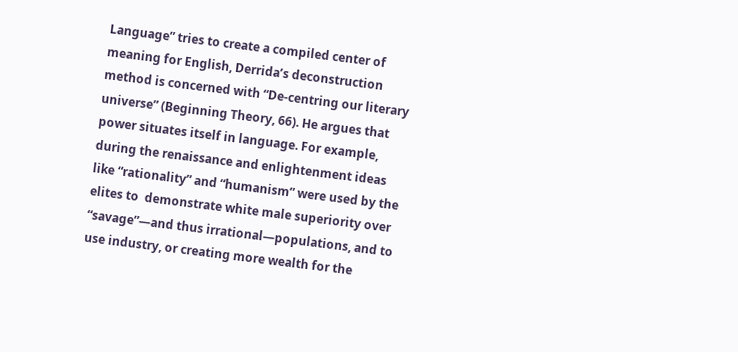Language” tries to create a compiled center of meaning for English, Derrida’s deconstruction method is concerned with “De-centring our literary universe” (Beginning Theory, 66). He argues that power situates itself in language. For example, during the renaissance and enlightenment ideas like “rationality” and “humanism” were used by the elites to  demonstrate white male superiority over “savage”—and thus irrational—populations, and to use industry, or creating more wealth for the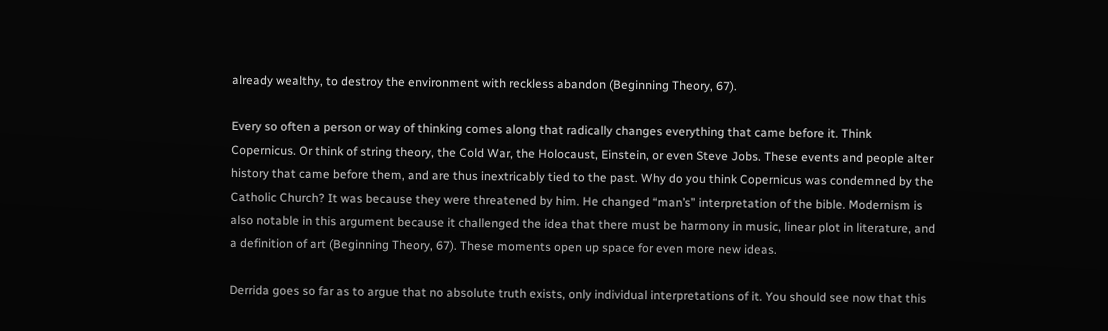already wealthy, to destroy the environment with reckless abandon (Beginning Theory, 67).

Every so often a person or way of thinking comes along that radically changes everything that came before it. Think Copernicus. Or think of string theory, the Cold War, the Holocaust, Einstein, or even Steve Jobs. These events and people alter history that came before them, and are thus inextricably tied to the past. Why do you think Copernicus was condemned by the Catholic Church? It was because they were threatened by him. He changed “man’s” interpretation of the bible. Modernism is also notable in this argument because it challenged the idea that there must be harmony in music, linear plot in literature, and a definition of art (Beginning Theory, 67). These moments open up space for even more new ideas.

Derrida goes so far as to argue that no absolute truth exists, only individual interpretations of it. You should see now that this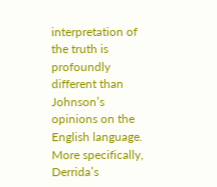interpretation of the truth is profoundly different than Johnson’s opinions on the English language. More specifically, Derrida’s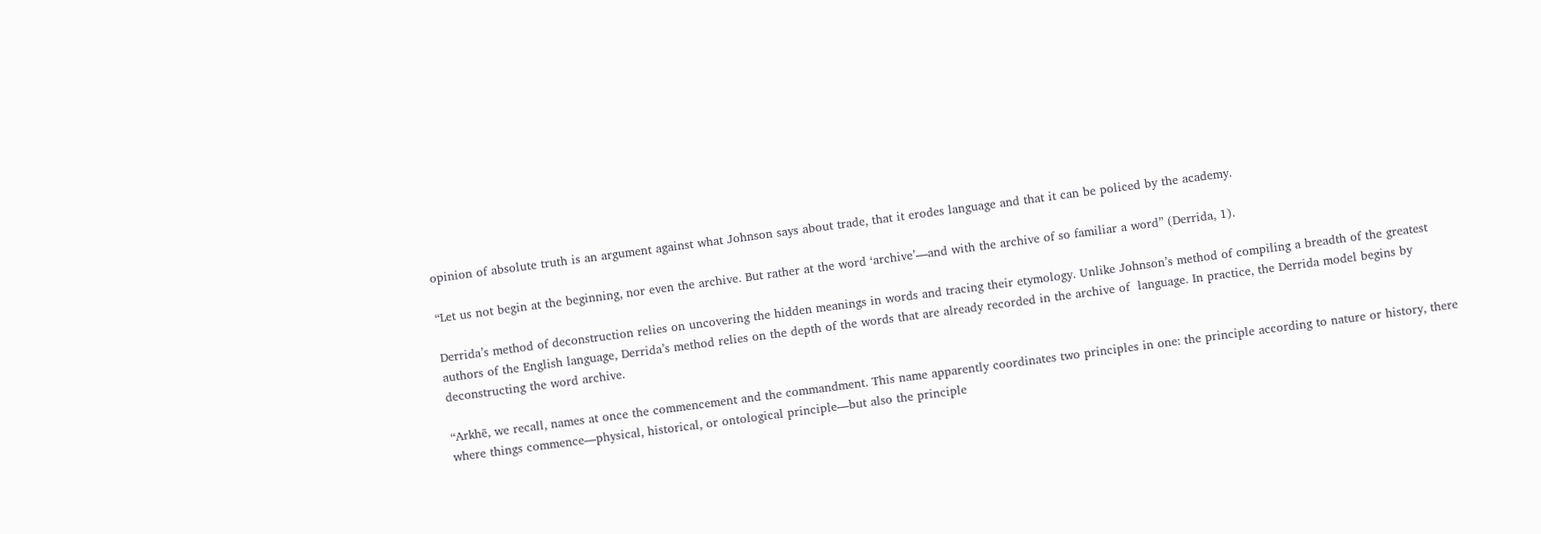opinion of absolute truth is an argument against what Johnson says about trade, that it erodes language and that it can be policed by the academy.

“Let us not begin at the beginning, nor even the archive. But rather at the word ‘archive’—and with the archive of so familiar a word” (Derrida, 1).

Derrida’s method of deconstruction relies on uncovering the hidden meanings in words and tracing their etymology. Unlike Johnson’s method of compiling a breadth of the greatest authors of the English language, Derrida’s method relies on the depth of the words that are already recorded in the archive of  language. In practice, the Derrida model begins by deconstructing the word archive.

“Arkhē, we recall, names at once the commencement and the commandment. This name apparently coordinates two principles in one: the principle according to nature or history, there where things commence—physical, historical, or ontological principle—but also the principle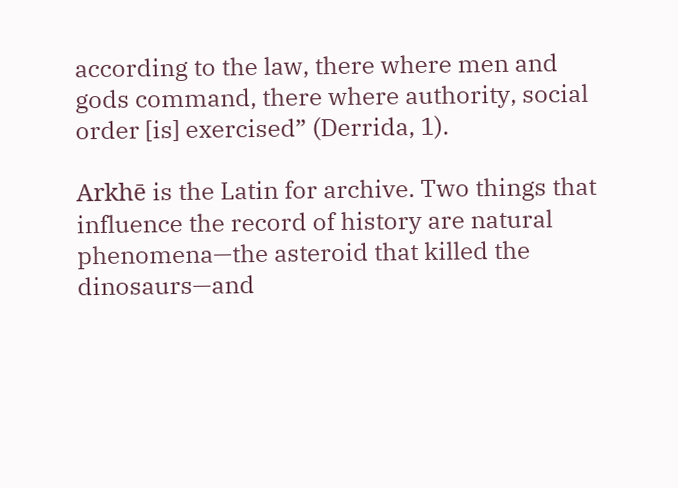according to the law, there where men and gods command, there where authority, social order [is] exercised” (Derrida, 1).

Arkhē is the Latin for archive. Two things that influence the record of history are natural phenomena—the asteroid that killed the dinosaurs—and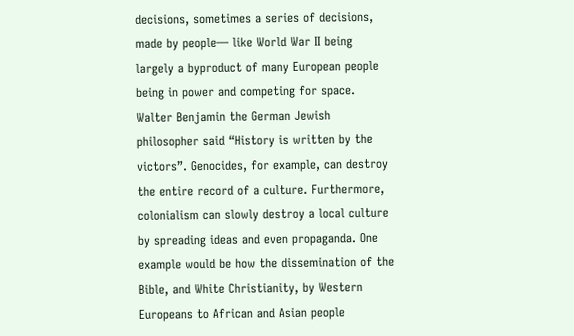decisions, sometimes a series of decisions, made by people— like World War II being largely a byproduct of many European people being in power and competing for space. Walter Benjamin the German Jewish philosopher said “History is written by the victors”. Genocides, for example, can destroy the entire record of a culture. Furthermore, colonialism can slowly destroy a local culture by spreading ideas and even propaganda. One example would be how the dissemination of the Bible, and White Christianity, by Western Europeans to African and Asian people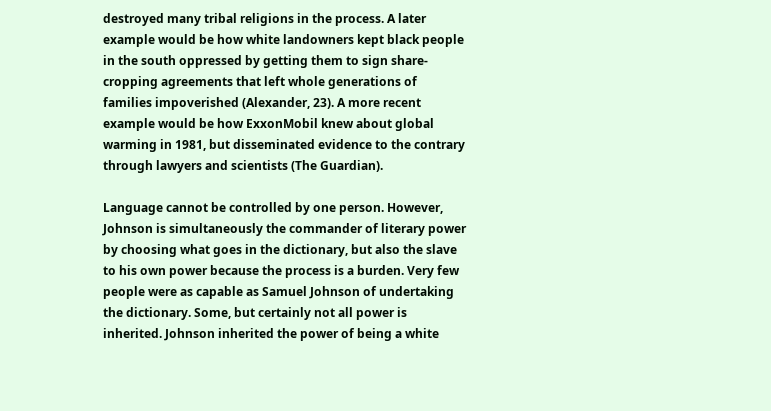destroyed many tribal religions in the process. A later example would be how white landowners kept black people in the south oppressed by getting them to sign share-cropping agreements that left whole generations of families impoverished (Alexander, 23). A more recent example would be how ExxonMobil knew about global warming in 1981, but disseminated evidence to the contrary through lawyers and scientists (The Guardian).

Language cannot be controlled by one person. However, Johnson is simultaneously the commander of literary power by choosing what goes in the dictionary, but also the slave to his own power because the process is a burden. Very few people were as capable as Samuel Johnson of undertaking the dictionary. Some, but certainly not all power is inherited. Johnson inherited the power of being a white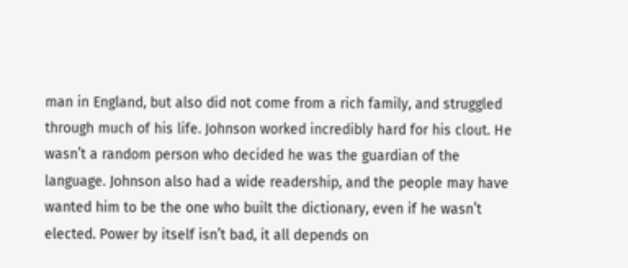man in England, but also did not come from a rich family, and struggled through much of his life. Johnson worked incredibly hard for his clout. He wasn’t a random person who decided he was the guardian of the language. Johnson also had a wide readership, and the people may have wanted him to be the one who built the dictionary, even if he wasn’t elected. Power by itself isn’t bad, it all depends on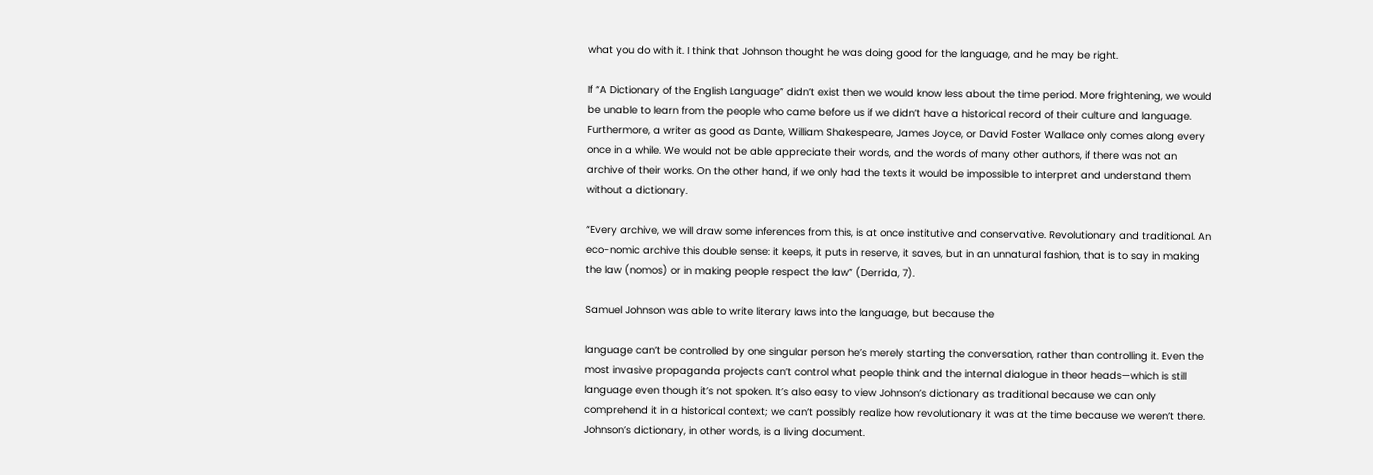what you do with it. I think that Johnson thought he was doing good for the language, and he may be right.

If “A Dictionary of the English Language” didn’t exist then we would know less about the time period. More frightening, we would be unable to learn from the people who came before us if we didn’t have a historical record of their culture and language. Furthermore, a writer as good as Dante, William Shakespeare, James Joyce, or David Foster Wallace only comes along every once in a while. We would not be able appreciate their words, and the words of many other authors, if there was not an archive of their works. On the other hand, if we only had the texts it would be impossible to interpret and understand them without a dictionary.

“Every archive, we will draw some inferences from this, is at once institutive and conservative. Revolutionary and traditional. An eco-nomic archive this double sense: it keeps, it puts in reserve, it saves, but in an unnatural fashion, that is to say in making the law (nomos) or in making people respect the law” (Derrida, 7).

Samuel Johnson was able to write literary laws into the language, but because the

language can’t be controlled by one singular person he’s merely starting the conversation, rather than controlling it. Even the most invasive propaganda projects can’t control what people think and the internal dialogue in theor heads—which is still language even though it’s not spoken. It’s also easy to view Johnson’s dictionary as traditional because we can only comprehend it in a historical context; we can’t possibly realize how revolutionary it was at the time because we weren’t there. Johnson’s dictionary, in other words, is a living document.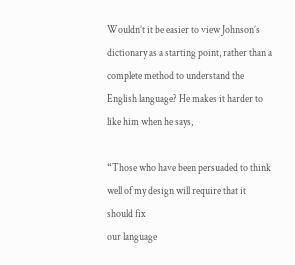Wouldn’t it be easier to view Johnson’s dictionary as a starting point, rather than a complete method to understand the English language? He makes it harder to like him when he says,

“Those who have been persuaded to think well of my design will require that it should fix
our language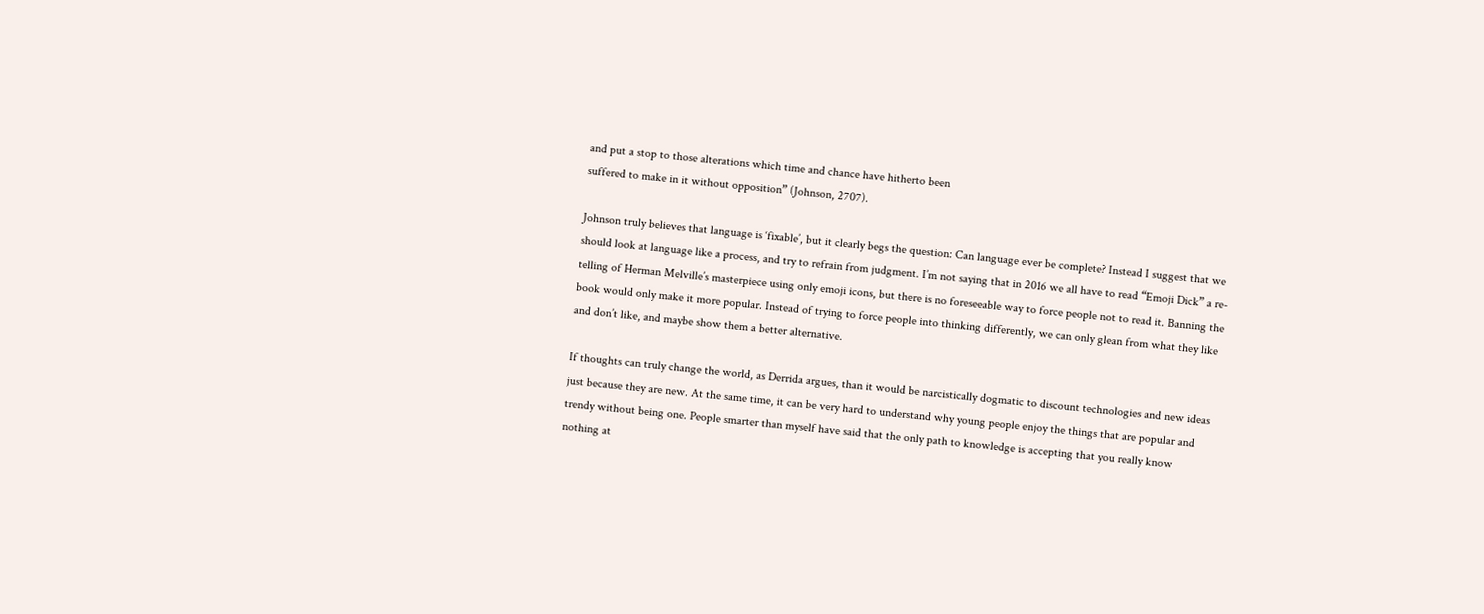and put a stop to those alterations which time and chance have hitherto been
suffered to make in it without opposition” (Johnson, 2707).

Johnson truly believes that language is ‘fixable’, but it clearly begs the question: Can language ever be complete? Instead I suggest that we should look at language like a process, and try to refrain from judgment. I’m not saying that in 2016 we all have to read “Emoji Dick” a re-telling of Herman Melville’s masterpiece using only emoji icons, but there is no foreseeable way to force people not to read it. Banning the book would only make it more popular. Instead of trying to force people into thinking differently, we can only glean from what they like and don’t like, and maybe show them a better alternative.

If thoughts can truly change the world, as Derrida argues, than it would be narcistically dogmatic to discount technologies and new ideas just because they are new. At the same time, it can be very hard to understand why young people enjoy the things that are popular and trendy without being one. People smarter than myself have said that the only path to knowledge is accepting that you really know nothing at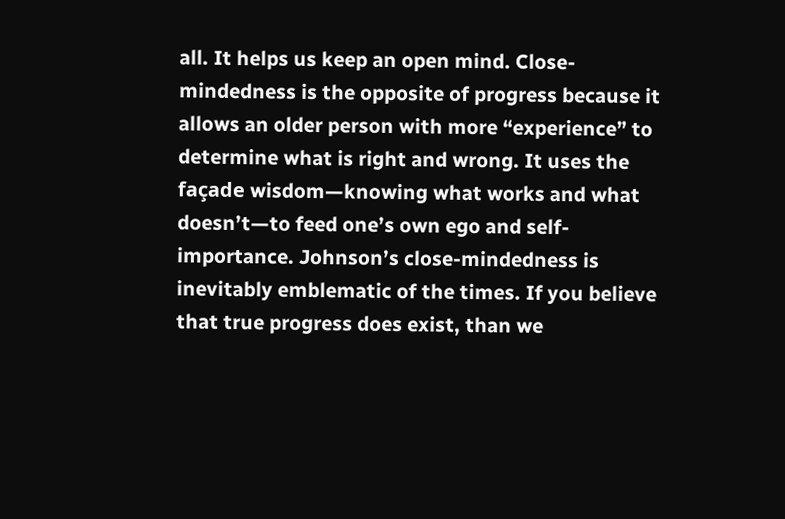all. It helps us keep an open mind. Close-mindedness is the opposite of progress because it allows an older person with more “experience” to determine what is right and wrong. It uses the façade wisdom—knowing what works and what doesn’t—to feed one’s own ego and self-importance. Johnson’s close-mindedness is inevitably emblematic of the times. If you believe that true progress does exist, than we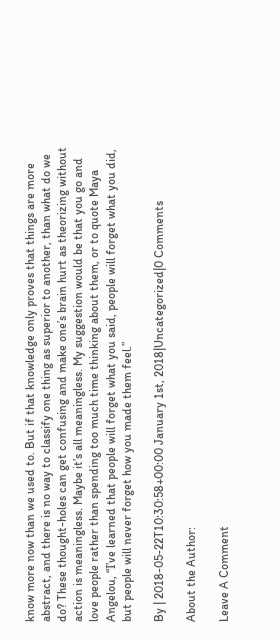know more now than we used to. But if that knowledge only proves that things are more abstract, and there is no way to classify one thing as superior to another, than what do we do? These thought-holes can get confusing and make one’s brain hurt as theorizing without action is meaningless. Maybe it’s all meaningless. My suggestion would be that you go and love people rather than spending too much time thinking about them, or to quote Maya Angelou, “I’ve learned that people will forget what you said, people will forget what you did, but people will never forget how you made them feel.”

By | 2018-05-22T10:30:58+00:00 January 1st, 2018|Uncategorized|0 Comments

About the Author:

Leave A Comment